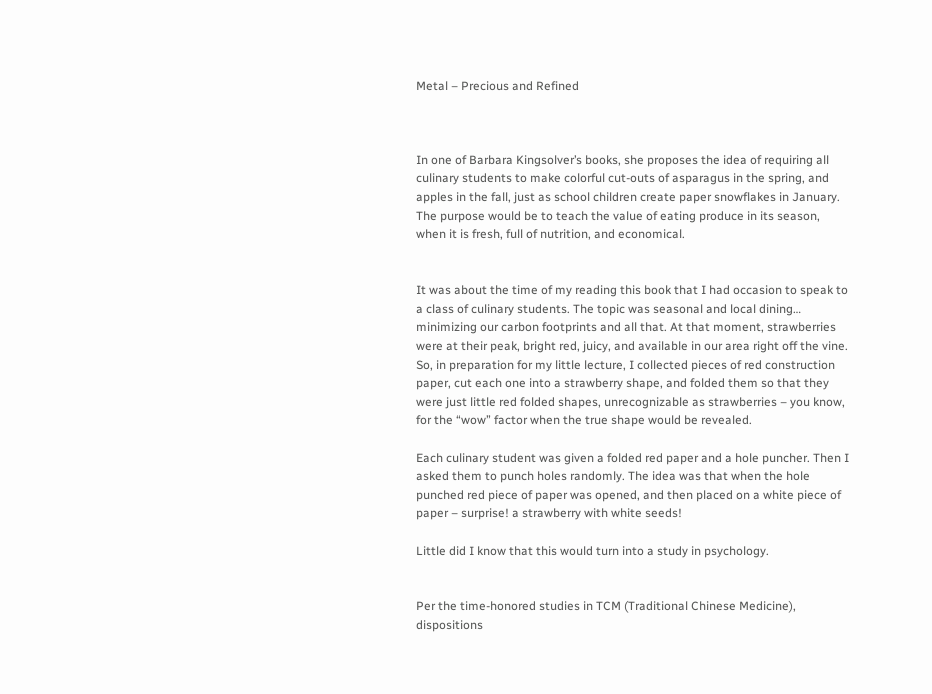Metal – Precious and Refined



In one of Barbara Kingsolver’s books, she proposes the idea of requiring all culinary students to make colorful cut-outs of asparagus in the spring, and apples in the fall, just as school children create paper snowflakes in January. The purpose would be to teach the value of eating produce in its season, when it is fresh, full of nutrition, and economical.


It was about the time of my reading this book that I had occasion to speak to a class of culinary students. The topic was seasonal and local dining… minimizing our carbon footprints and all that. At that moment, strawberries were at their peak, bright red, juicy, and available in our area right off the vine. So, in preparation for my little lecture, I collected pieces of red construction paper, cut each one into a strawberry shape, and folded them so that they were just little red folded shapes, unrecognizable as strawberries – you know, for the “wow” factor when the true shape would be revealed.

Each culinary student was given a folded red paper and a hole puncher. Then I asked them to punch holes randomly. The idea was that when the hole punched red piece of paper was opened, and then placed on a white piece of paper – surprise! a strawberry with white seeds!

Little did I know that this would turn into a study in psychology.


Per the time-honored studies in TCM (Traditional Chinese Medicine), dispositions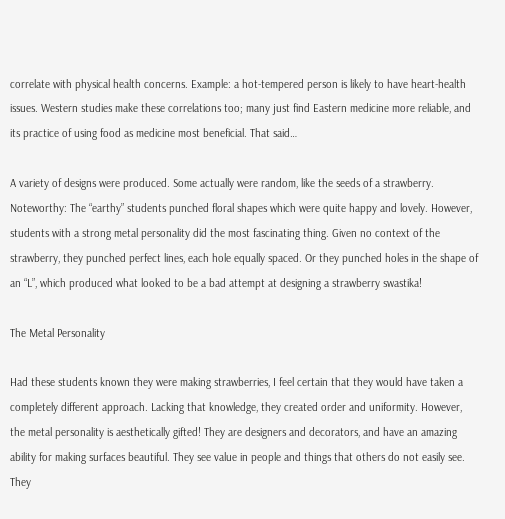correlate with physical health concerns. Example: a hot-tempered person is likely to have heart-health issues. Western studies make these correlations too; many just find Eastern medicine more reliable, and its practice of using food as medicine most beneficial. That said…

A variety of designs were produced. Some actually were random, like the seeds of a strawberry. Noteworthy: The “earthy” students punched floral shapes which were quite happy and lovely. However, students with a strong metal personality did the most fascinating thing. Given no context of the strawberry, they punched perfect lines, each hole equally spaced. Or they punched holes in the shape of an “L”, which produced what looked to be a bad attempt at designing a strawberry swastika!

The Metal Personality

Had these students known they were making strawberries, I feel certain that they would have taken a completely different approach. Lacking that knowledge, they created order and uniformity. However, the metal personality is aesthetically gifted! They are designers and decorators, and have an amazing ability for making surfaces beautiful. They see value in people and things that others do not easily see. They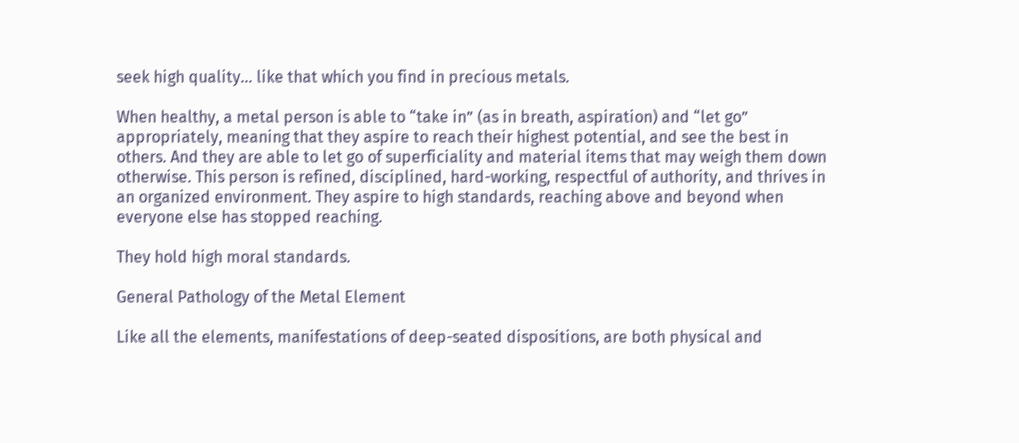seek high quality… like that which you find in precious metals.

When healthy, a metal person is able to “take in” (as in breath, aspiration) and “let go” appropriately, meaning that they aspire to reach their highest potential, and see the best in others. And they are able to let go of superficiality and material items that may weigh them down otherwise. This person is refined, disciplined, hard-working, respectful of authority, and thrives in an organized environment. They aspire to high standards, reaching above and beyond when everyone else has stopped reaching.

They hold high moral standards.

General Pathology of the Metal Element

Like all the elements, manifestations of deep-seated dispositions, are both physical and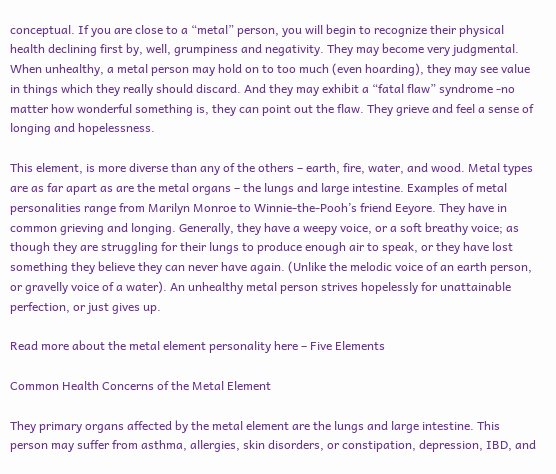conceptual. If you are close to a “metal” person, you will begin to recognize their physical health declining first by, well, grumpiness and negativity. They may become very judgmental. When unhealthy, a metal person may hold on to too much (even hoarding), they may see value in things which they really should discard. And they may exhibit a “fatal flaw” syndrome -no matter how wonderful something is, they can point out the flaw. They grieve and feel a sense of longing and hopelessness.

This element, is more diverse than any of the others – earth, fire, water, and wood. Metal types are as far apart as are the metal organs – the lungs and large intestine. Examples of metal personalities range from Marilyn Monroe to Winnie-the-Pooh’s friend Eeyore. They have in common grieving and longing. Generally, they have a weepy voice, or a soft breathy voice; as though they are struggling for their lungs to produce enough air to speak, or they have lost something they believe they can never have again. (Unlike the melodic voice of an earth person, or gravelly voice of a water). An unhealthy metal person strives hopelessly for unattainable perfection, or just gives up.

Read more about the metal element personality here – Five Elements

Common Health Concerns of the Metal Element

They primary organs affected by the metal element are the lungs and large intestine. This person may suffer from asthma, allergies, skin disorders, or constipation, depression, IBD, and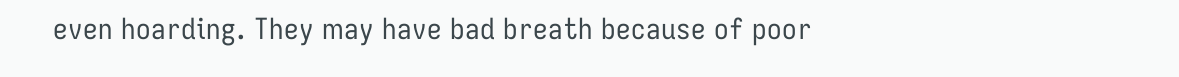even hoarding. They may have bad breath because of poor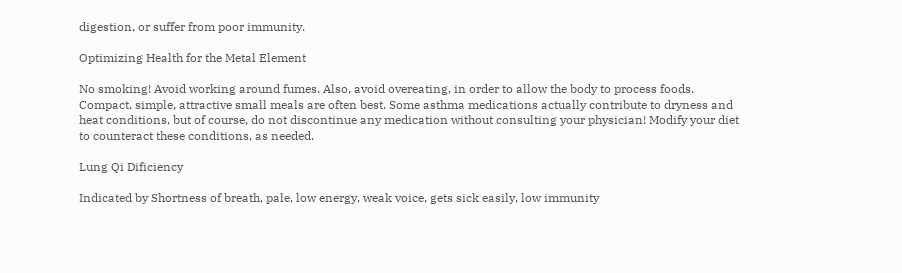digestion, or suffer from poor immunity.

Optimizing Health for the Metal Element

No smoking! Avoid working around fumes. Also, avoid overeating, in order to allow the body to process foods. Compact, simple, attractive small meals are often best. Some asthma medications actually contribute to dryness and heat conditions, but of course, do not discontinue any medication without consulting your physician! Modify your diet to counteract these conditions, as needed.

Lung Qi Dificiency

Indicated by Shortness of breath, pale, low energy, weak voice, gets sick easily, low immunity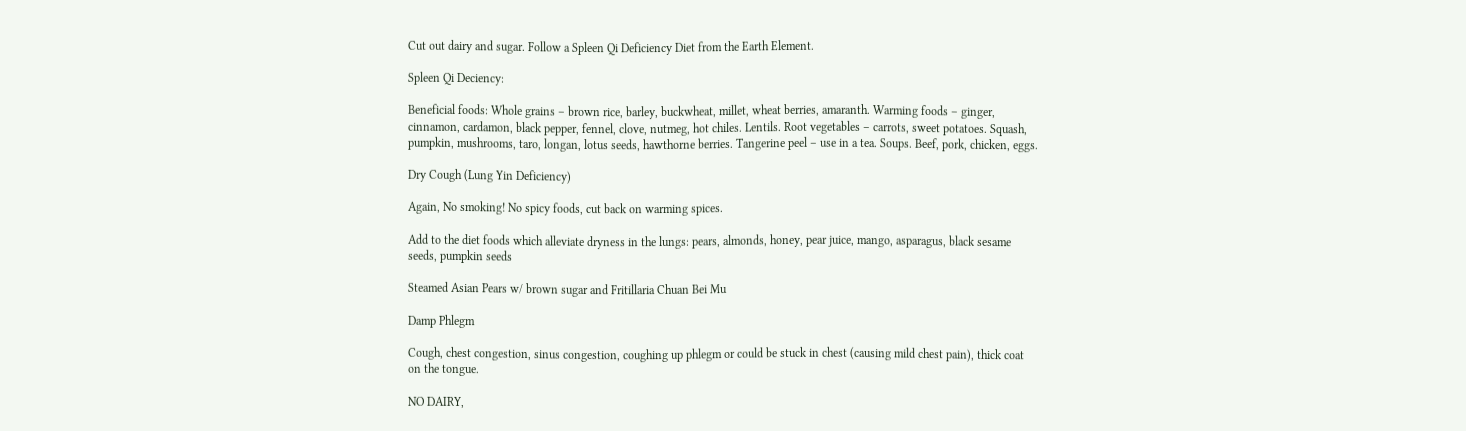Cut out dairy and sugar. Follow a Spleen Qi Deficiency Diet from the Earth Element.

Spleen Qi Deciency:

Beneficial foods: Whole grains – brown rice, barley, buckwheat, millet, wheat berries, amaranth. Warming foods – ginger, cinnamon, cardamon, black pepper, fennel, clove, nutmeg, hot chiles. Lentils. Root vegetables – carrots, sweet potatoes. Squash, pumpkin, mushrooms, taro, longan, lotus seeds, hawthorne berries. Tangerine peel – use in a tea. Soups. Beef, pork, chicken, eggs.

Dry Cough (Lung Yin Deficiency)

Again, No smoking! No spicy foods, cut back on warming spices.

Add to the diet foods which alleviate dryness in the lungs: pears, almonds, honey, pear juice, mango, asparagus, black sesame seeds, pumpkin seeds

Steamed Asian Pears w/ brown sugar and Fritillaria Chuan Bei Mu

Damp Phlegm

Cough, chest congestion, sinus congestion, coughing up phlegm or could be stuck in chest (causing mild chest pain), thick coat on the tongue.

NO DAIRY,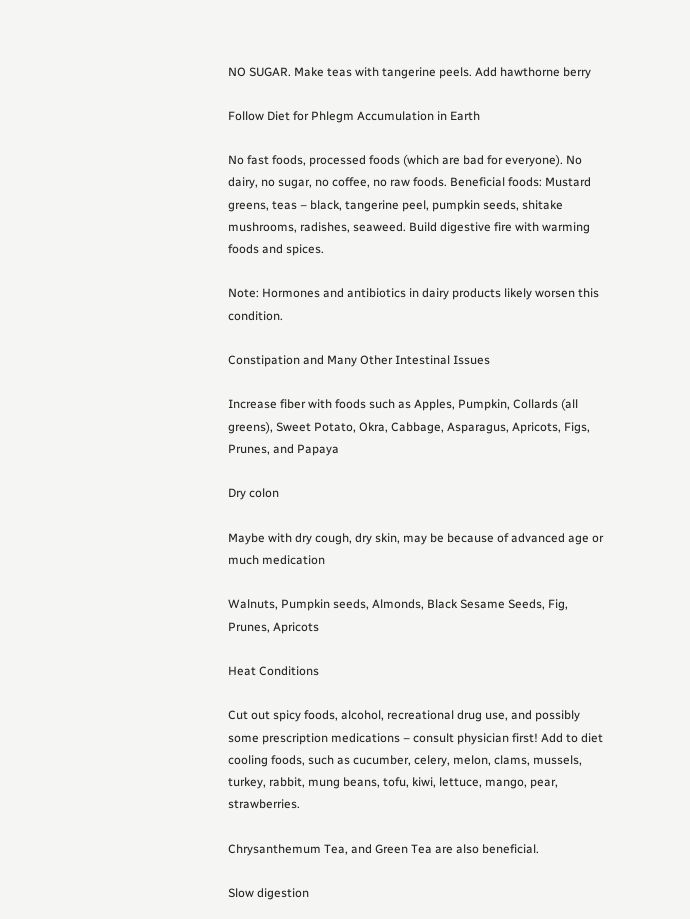NO SUGAR. Make teas with tangerine peels. Add hawthorne berry

Follow Diet for Phlegm Accumulation in Earth

No fast foods, processed foods (which are bad for everyone). No dairy, no sugar, no coffee, no raw foods. Beneficial foods: Mustard greens, teas – black, tangerine peel, pumpkin seeds, shitake mushrooms, radishes, seaweed. Build digestive fire with warming foods and spices.

Note: Hormones and antibiotics in dairy products likely worsen this condition.

Constipation and Many Other Intestinal Issues

Increase fiber with foods such as Apples, Pumpkin, Collards (all greens), Sweet Potato, Okra, Cabbage, Asparagus, Apricots, Figs, Prunes, and Papaya

Dry colon

Maybe with dry cough, dry skin, may be because of advanced age or much medication

Walnuts, Pumpkin seeds, Almonds, Black Sesame Seeds, Fig, Prunes, Apricots

Heat Conditions

Cut out spicy foods, alcohol, recreational drug use, and possibly some prescription medications – consult physician first! Add to diet cooling foods, such as cucumber, celery, melon, clams, mussels, turkey, rabbit, mung beans, tofu, kiwi, lettuce, mango, pear, strawberries.

Chrysanthemum Tea, and Green Tea are also beneficial.

Slow digestion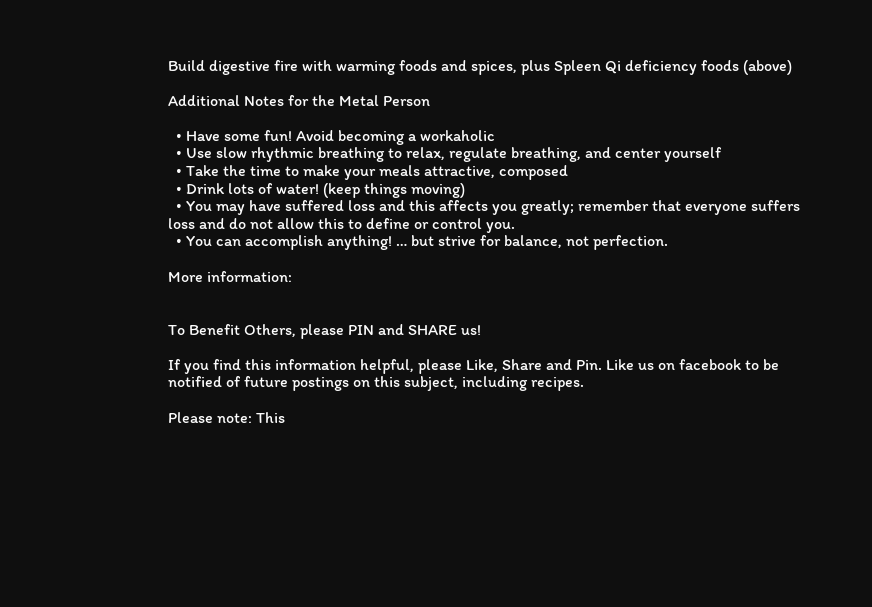Build digestive fire with warming foods and spices, plus Spleen Qi deficiency foods (above)

Additional Notes for the Metal Person

  • Have some fun! Avoid becoming a workaholic
  • Use slow rhythmic breathing to relax, regulate breathing, and center yourself
  • Take the time to make your meals attractive, composed
  • Drink lots of water! (keep things moving)
  • You may have suffered loss and this affects you greatly; remember that everyone suffers loss and do not allow this to define or control you.
  • You can accomplish anything! … but strive for balance, not perfection.

More information:


To Benefit Others, please PIN and SHARE us!

If you find this information helpful, please Like, Share and Pin. Like us on facebook to be notified of future postings on this subject, including recipes.

Please note: This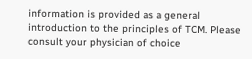information is provided as a general introduction to the principles of TCM. Please consult your physician of choice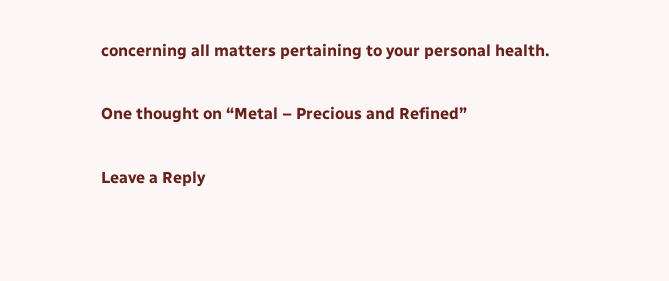concerning all matters pertaining to your personal health.

One thought on “Metal – Precious and Refined”

Leave a Reply